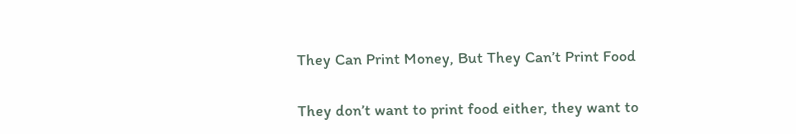They Can Print Money, But They Can’t Print Food

They don’t want to print food either, they want to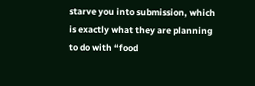starve you into submission, which is exactly what they are planning to do with “food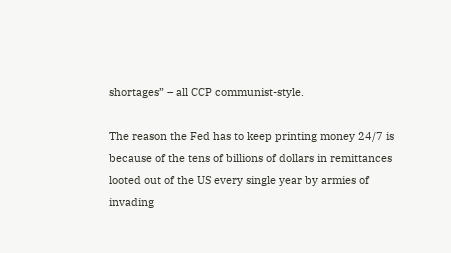shortages” – all CCP communist-style.

The reason the Fed has to keep printing money 24/7 is because of the tens of billions of dollars in remittances looted out of the US every single year by armies of invading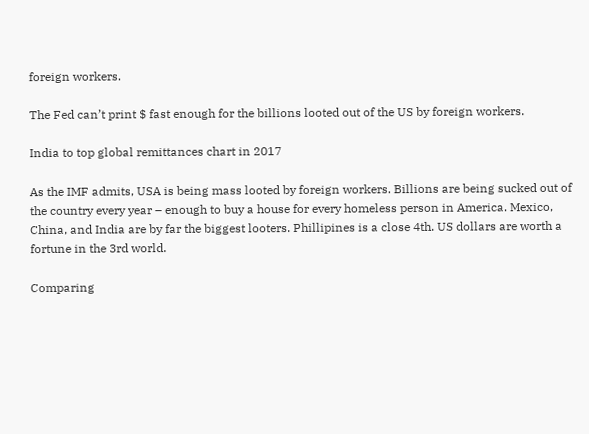foreign workers.

The Fed can’t print $ fast enough for the billions looted out of the US by foreign workers.

India to top global remittances chart in 2017

As the IMF admits, USA is being mass looted by foreign workers. Billions are being sucked out of the country every year – enough to buy a house for every homeless person in America. Mexico, China, and India are by far the biggest looters. Phillipines is a close 4th. US dollars are worth a fortune in the 3rd world.

Comparing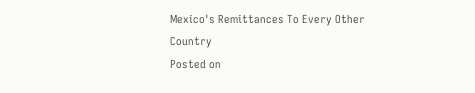Mexico's Remittances To Every Other Country
Posted on